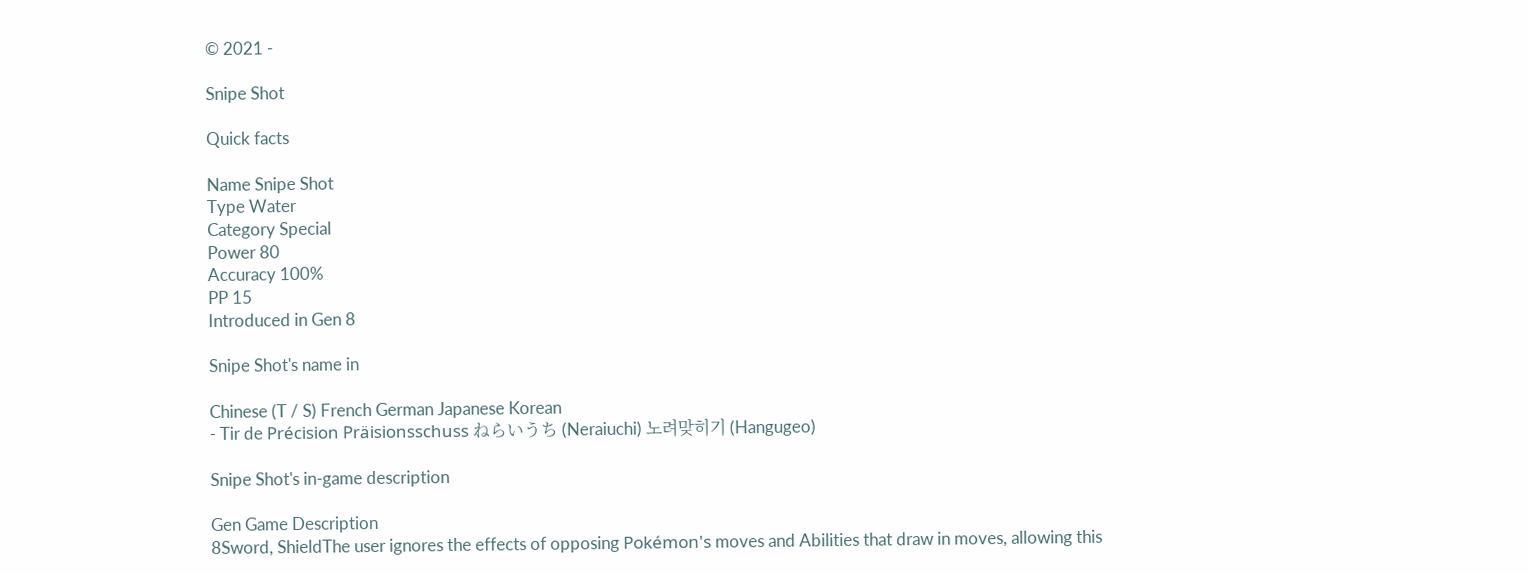© 2021 -

Snipe Shot

Quick facts

Name Snipe Shot
Type Water
Category Special
Power 80
Accuracy 100%
PP 15
Introduced in Gen 8

Snipe Shot's name in

Chinese (T / S) French German Japanese Korean
- Tir de Précision Präisionsschuss ねらいうち (Neraiuchi) 노려맞히기 (Hangugeo)

Snipe Shot's in-game description

Gen Game Description
8Sword, ShieldThe user ignores the effects of opposing Pokémon's moves and Abilities that draw in moves, allowing this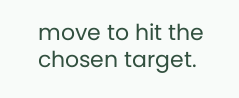move to hit the chosen target.